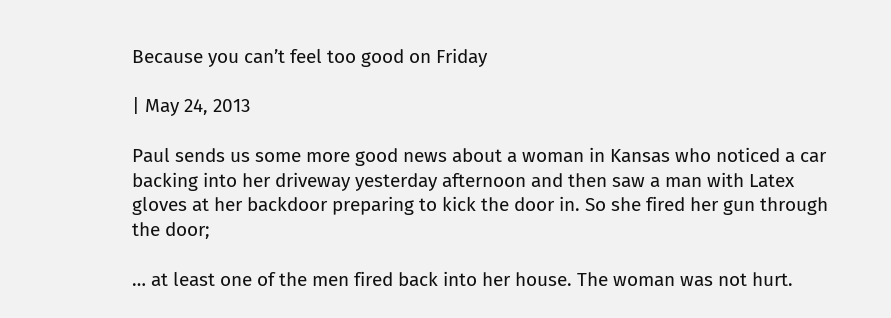Because you can’t feel too good on Friday

| May 24, 2013

Paul sends us some more good news about a woman in Kansas who noticed a car backing into her driveway yesterday afternoon and then saw a man with Latex gloves at her backdoor preparing to kick the door in. So she fired her gun through the door;

… at least one of the men fired back into her house. The woman was not hurt.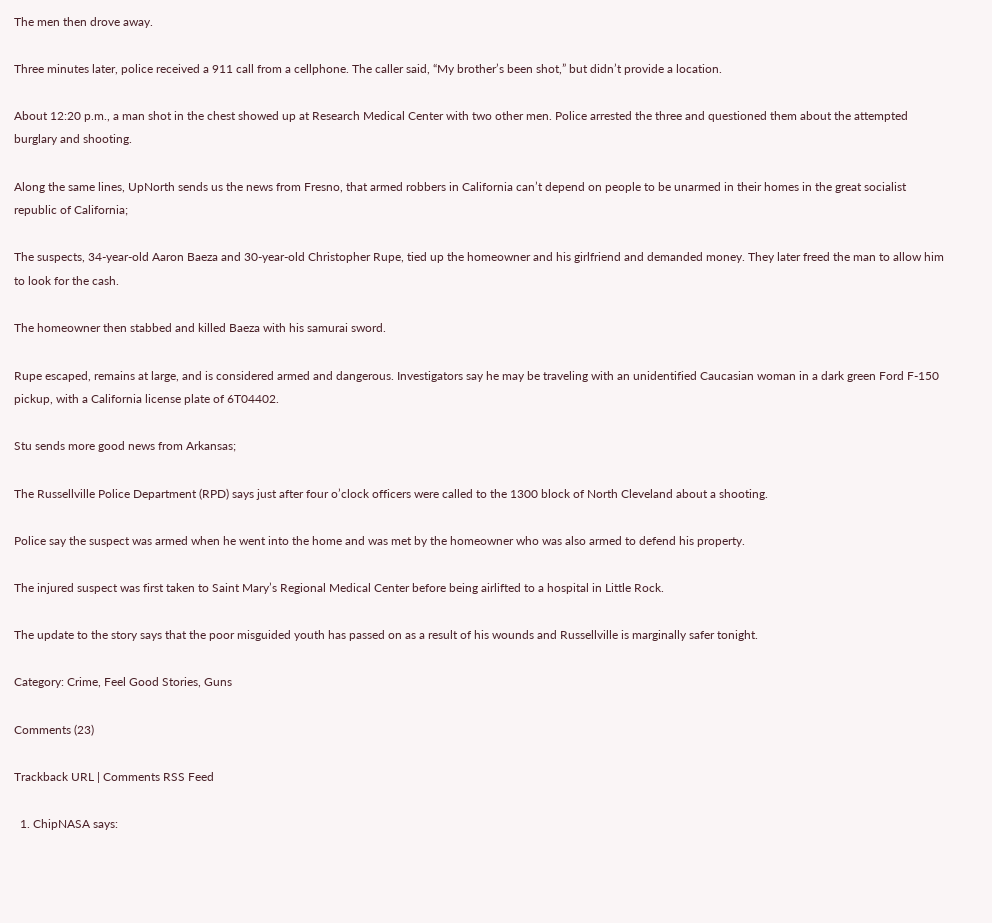The men then drove away.

Three minutes later, police received a 911 call from a cellphone. The caller said, “My brother’s been shot,” but didn’t provide a location.

About 12:20 p.m., a man shot in the chest showed up at Research Medical Center with two other men. Police arrested the three and questioned them about the attempted burglary and shooting.

Along the same lines, UpNorth sends us the news from Fresno, that armed robbers in California can’t depend on people to be unarmed in their homes in the great socialist republic of California;

The suspects, 34-year-old Aaron Baeza and 30-year-old Christopher Rupe, tied up the homeowner and his girlfriend and demanded money. They later freed the man to allow him to look for the cash.

The homeowner then stabbed and killed Baeza with his samurai sword.

Rupe escaped, remains at large, and is considered armed and dangerous. Investigators say he may be traveling with an unidentified Caucasian woman in a dark green Ford F-150 pickup, with a California license plate of 6T04402.

Stu sends more good news from Arkansas;

The Russellville Police Department (RPD) says just after four o’clock officers were called to the 1300 block of North Cleveland about a shooting.

Police say the suspect was armed when he went into the home and was met by the homeowner who was also armed to defend his property.

The injured suspect was first taken to Saint Mary’s Regional Medical Center before being airlifted to a hospital in Little Rock.

The update to the story says that the poor misguided youth has passed on as a result of his wounds and Russellville is marginally safer tonight.

Category: Crime, Feel Good Stories, Guns

Comments (23)

Trackback URL | Comments RSS Feed

  1. ChipNASA says: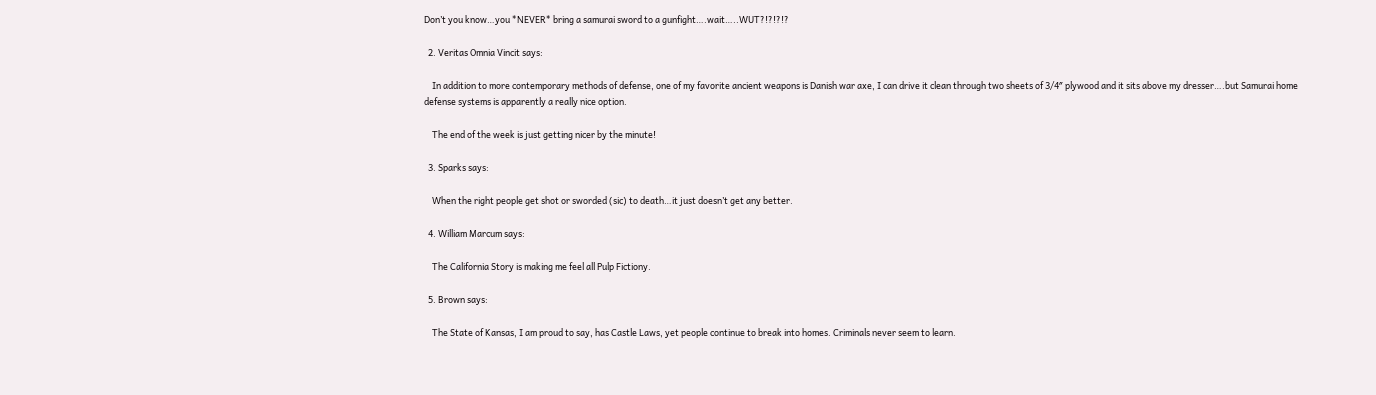Don’t you know…you *NEVER* bring a samurai sword to a gunfight….wait…..WUT?!?!?!?

  2. Veritas Omnia Vincit says:

    In addition to more contemporary methods of defense, one of my favorite ancient weapons is Danish war axe, I can drive it clean through two sheets of 3/4″ plywood and it sits above my dresser….but Samurai home defense systems is apparently a really nice option.

    The end of the week is just getting nicer by the minute!

  3. Sparks says:

    When the right people get shot or sworded (sic) to death…it just doesn’t get any better.

  4. William Marcum says:

    The California Story is making me feel all Pulp Fictiony.

  5. Brown says:

    The State of Kansas, I am proud to say, has Castle Laws, yet people continue to break into homes. Criminals never seem to learn.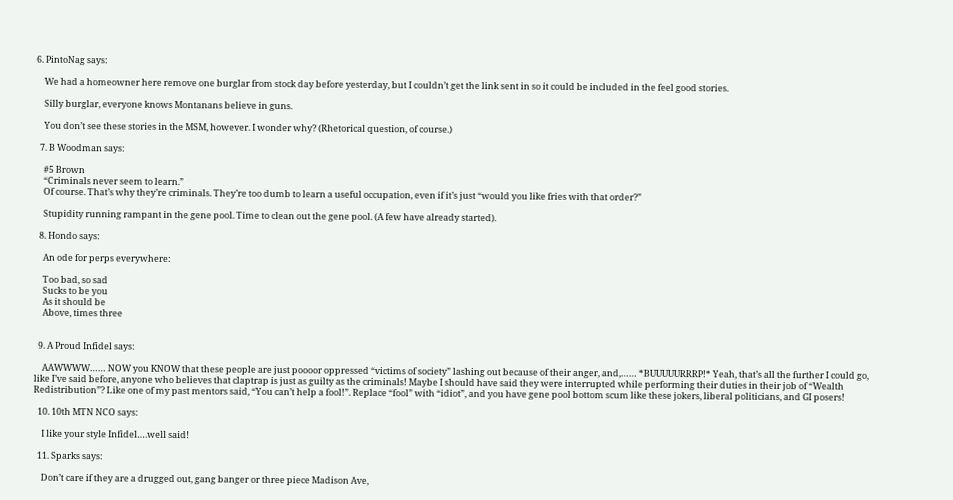6. PintoNag says:

    We had a homeowner here remove one burglar from stock day before yesterday, but I couldn’t get the link sent in so it could be included in the feel good stories.

    Silly burglar, everyone knows Montanans believe in guns.

    You don’t see these stories in the MSM, however. I wonder why? (Rhetorical question, of course.)

  7. B Woodman says:

    #5 Brown
    “Criminals never seem to learn.”
    Of course. That’s why they’re criminals. They’re too dumb to learn a useful occupation, even if it’s just “would you like fries with that order?”

    Stupidity running rampant in the gene pool. Time to clean out the gene pool. (A few have already started).

  8. Hondo says:

    An ode for perps everywhere:

    Too bad, so sad
    Sucks to be you
    As it should be
    Above, times three


  9. A Proud Infidel says:

    AAWWWW…… NOW you KNOW that these people are just poooor oppressed “victims of society” lashing out because of their anger, and,…… *BUUUUURRRP!* Yeah, that’s all the further I could go, like I’ve said before, anyone who believes that claptrap is just as guilty as the criminals! Maybe I should have said they were interrupted while performing their duties in their job of “Wealth Redistribution”? Like one of my past mentors said, “You can’t help a fool!”. Replace “fool” with “idiot”, and you have gene pool bottom scum like these jokers, liberal politicians, and GI posers!

  10. 10th MTN NCO says:

    I like your style Infidel….well said!

  11. Sparks says:

    Don’t care if they are a drugged out, gang banger or three piece Madison Ave,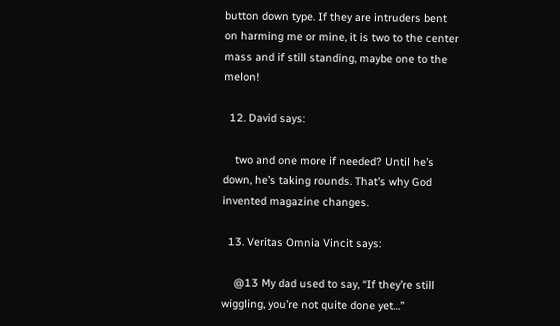button down type. If they are intruders bent on harming me or mine, it is two to the center mass and if still standing, maybe one to the melon!

  12. David says:

    two and one more if needed? Until he’s down, he’s taking rounds. That’s why God invented magazine changes.

  13. Veritas Omnia Vincit says:

    @13 My dad used to say, “If they’re still wiggling, you’re not quite done yet…”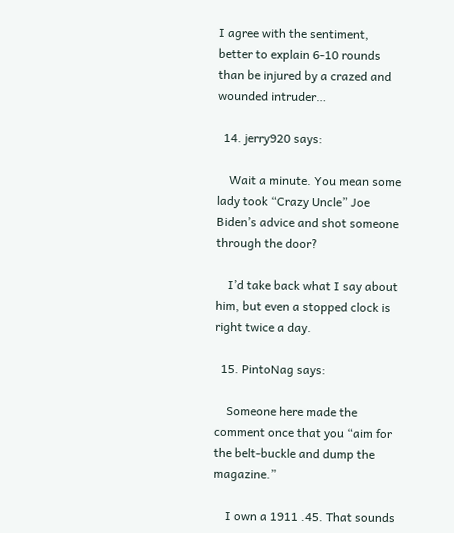I agree with the sentiment, better to explain 6-10 rounds than be injured by a crazed and wounded intruder…

  14. jerry920 says:

    Wait a minute. You mean some lady took “Crazy Uncle” Joe Biden’s advice and shot someone through the door?

    I’d take back what I say about him, but even a stopped clock is right twice a day.

  15. PintoNag says:

    Someone here made the comment once that you “aim for the belt-buckle and dump the magazine.”

    I own a 1911 .45. That sounds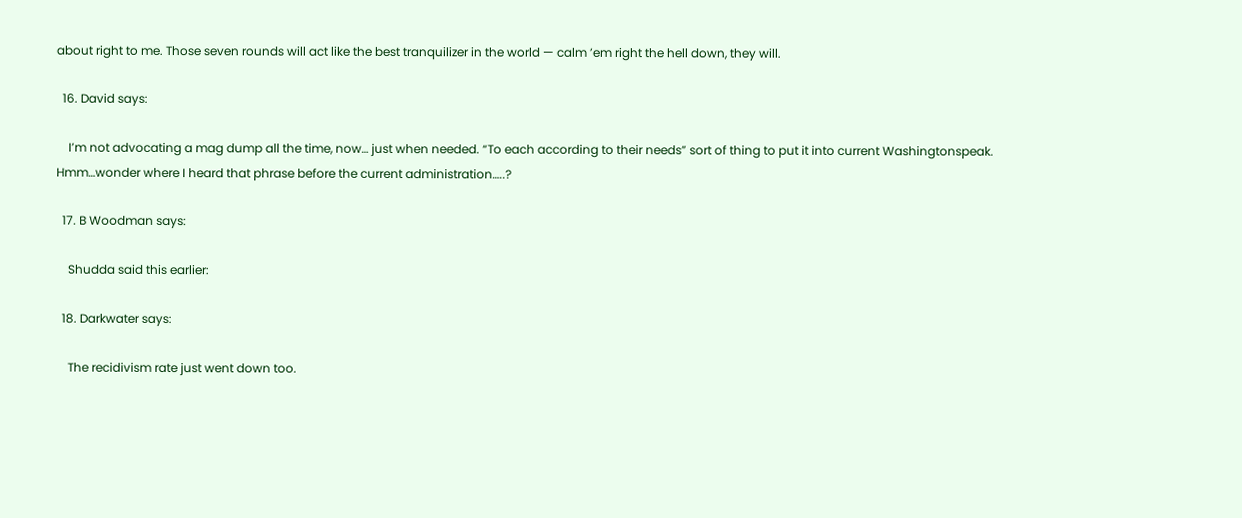about right to me. Those seven rounds will act like the best tranquilizer in the world — calm ’em right the hell down, they will.

  16. David says:

    I’m not advocating a mag dump all the time, now… just when needed. “To each according to their needs” sort of thing to put it into current Washingtonspeak. Hmm…wonder where I heard that phrase before the current administration…..?

  17. B Woodman says:

    Shudda said this earlier:

  18. Darkwater says:

    The recidivism rate just went down too.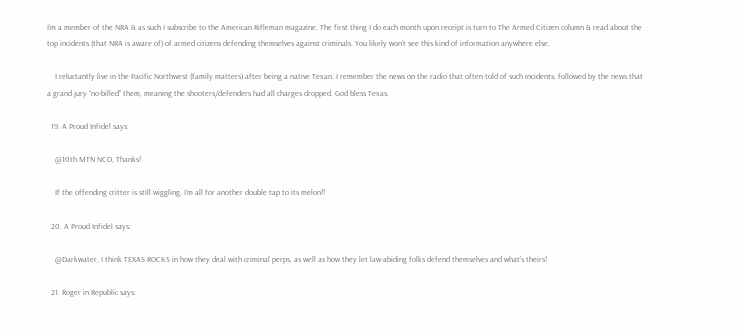I’m a member of the NRA & as such I subscribe to the American Rifleman magazine. The first thing I do each month upon receipt is turn to The Armed Citizen column & read about the top incidents (that NRA is aware of) of armed citizens defending themselves against criminals. You likely won’t see this kind of information anywhere else.

    I reluctantly live in the Pacific Northwest (family matters) after being a native Texan. I remember the news on the radio that often told of such incidents, followed by the news that a grand jury “no-billed” them, meaning the shooters/defenders had all charges dropped. God bless Texas.

  19. A Proud Infidel says:

    @10th MTN NCO, Thanks!

    If the offending critter is still wiggling, I’m all for another double tap to its melon!!

  20. A Proud Infidel says:

    @Darkwater, I think TEXAS ROCKS in how they deal with criminal perps, as well as how they let law-abiding folks defend themselves and what’s theirs!

  21. Roger in Republic says: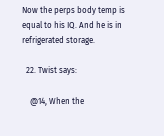Now the perps body temp is equal to his IQ. And he is in refrigerated storage.

  22. Twist says:

    @14, When the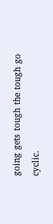going gets tough the tough go cyclic.